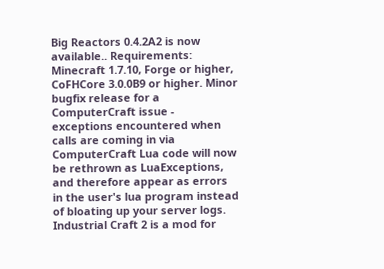Big Reactors 0.4.2A2 is now available.. Requirements: Minecraft 1.7.10, Forge or higher, CoFHCore 3.0.0B9 or higher. Minor bugfix release for a ComputerCraft issue - exceptions encountered when calls are coming in via ComputerCraft Lua code will now be rethrown as LuaExceptions, and therefore appear as errors in the user's lua program instead of bloating up your server logs. Industrial Craft 2 is a mod for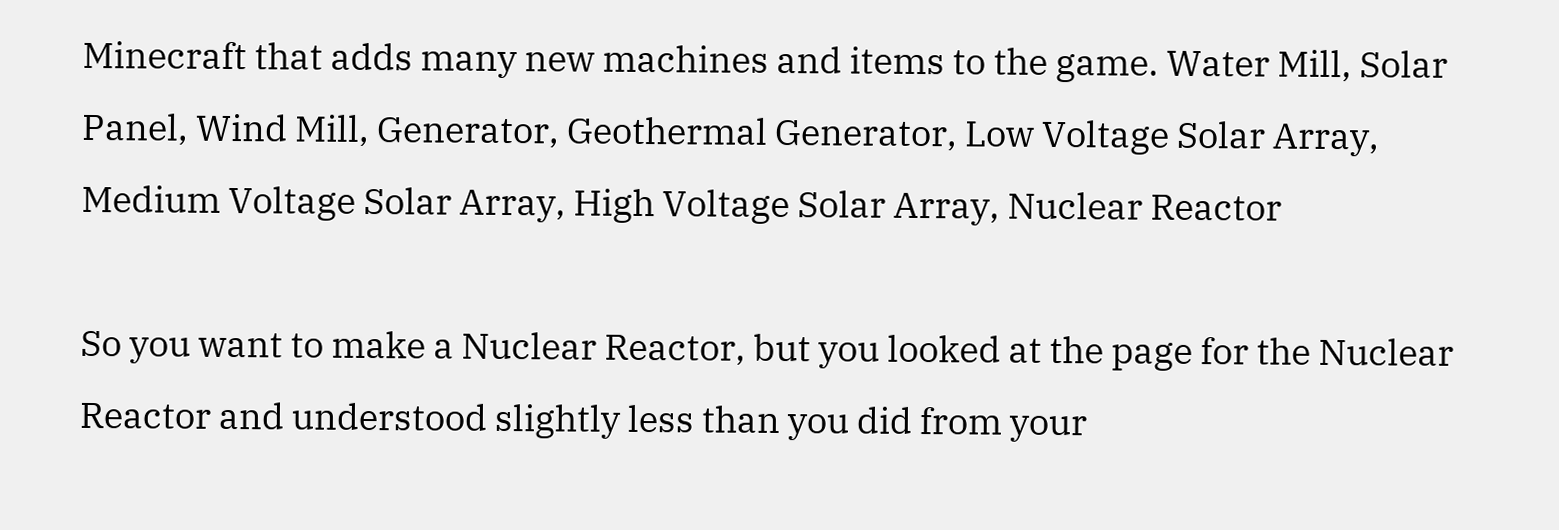Minecraft that adds many new machines and items to the game. Water Mill, Solar Panel, Wind Mill, Generator, Geothermal Generator, Low Voltage Solar Array, Medium Voltage Solar Array, High Voltage Solar Array, Nuclear Reactor

So you want to make a Nuclear Reactor, but you looked at the page for the Nuclear Reactor and understood slightly less than you did from your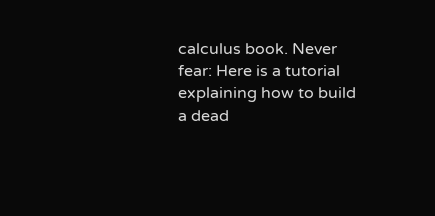calculus book. Never fear: Here is a tutorial explaining how to build a dead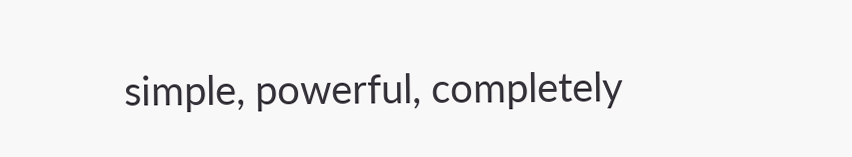simple, powerful, completely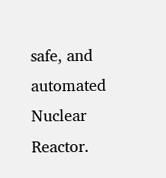safe, and automated Nuclear Reactor.